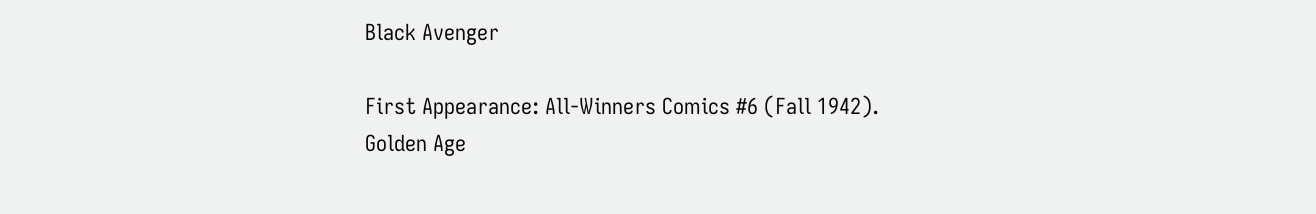Black Avenger

First Appearance: All-Winners Comics #6 (Fall 1942).
Golden Age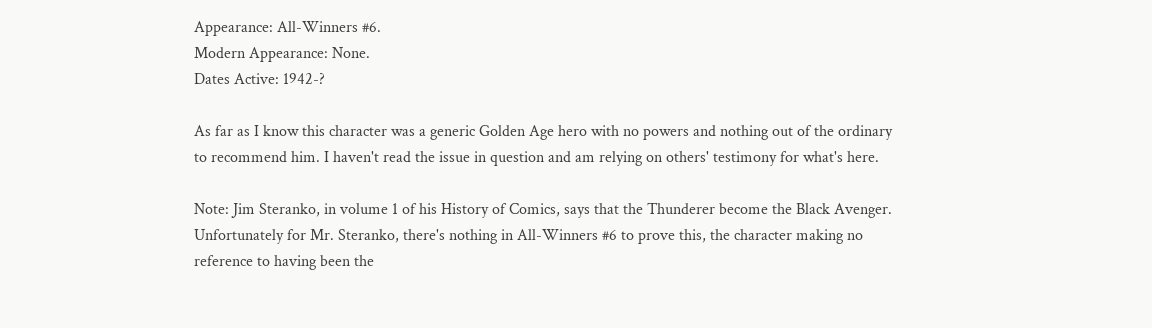Appearance: All-Winners #6.
Modern Appearance: None.
Dates Active: 1942-?

As far as I know this character was a generic Golden Age hero with no powers and nothing out of the ordinary to recommend him. I haven't read the issue in question and am relying on others' testimony for what's here.

Note: Jim Steranko, in volume 1 of his History of Comics, says that the Thunderer become the Black Avenger. Unfortunately for Mr. Steranko, there's nothing in All-Winners #6 to prove this, the character making no reference to having been the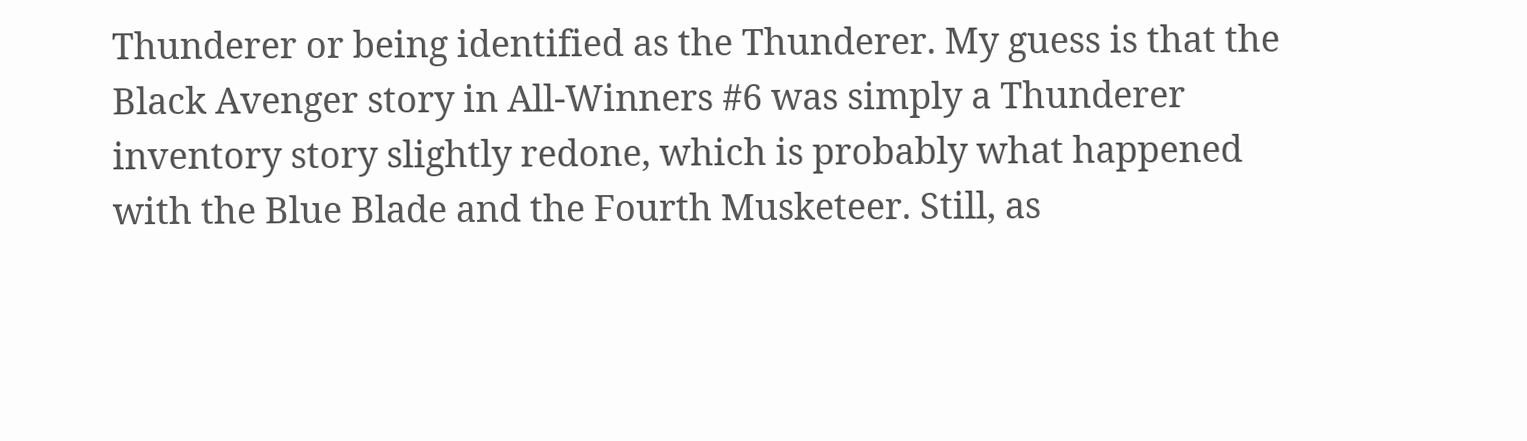Thunderer or being identified as the Thunderer. My guess is that the Black Avenger story in All-Winners #6 was simply a Thunderer inventory story slightly redone, which is probably what happened with the Blue Blade and the Fourth Musketeer. Still, as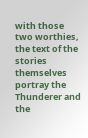with those two worthies, the text of the stories themselves portray the Thunderer and the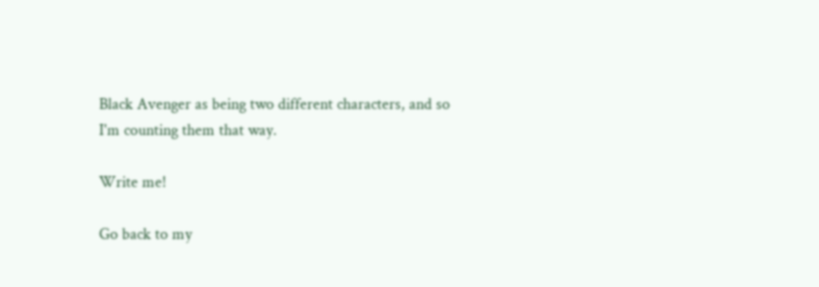Black Avenger as being two different characters, and so I'm counting them that way.

Write me!

Go back to my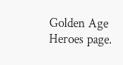Golden Age Heroes page.